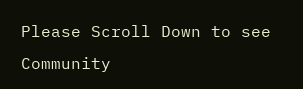Please Scroll Down to see Community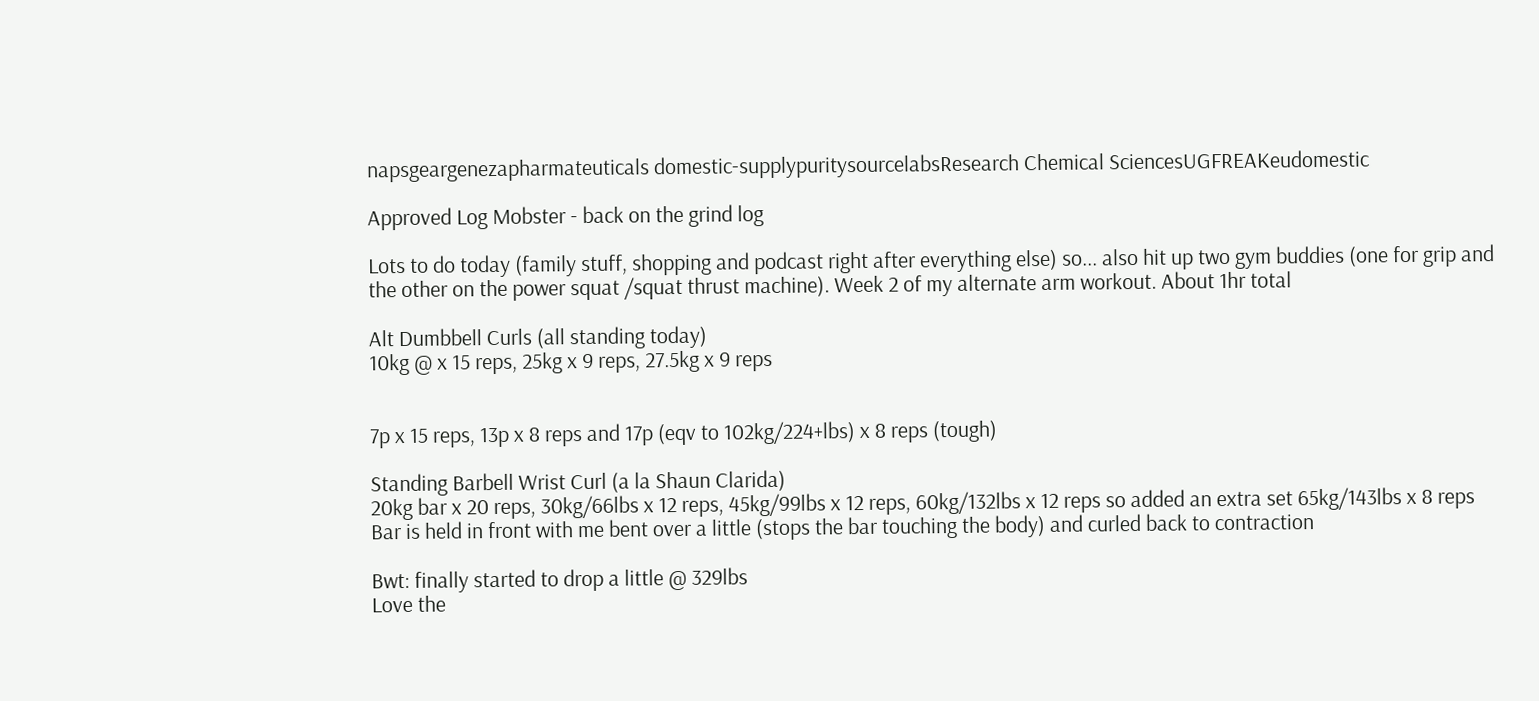napsgeargenezapharmateuticals domestic-supplypuritysourcelabsResearch Chemical SciencesUGFREAKeudomestic

Approved Log Mobster - back on the grind log

Lots to do today (family stuff, shopping and podcast right after everything else) so... also hit up two gym buddies (one for grip and the other on the power squat /squat thrust machine). Week 2 of my alternate arm workout. About 1hr total

Alt Dumbbell Curls (all standing today)
10kg @ x 15 reps, 25kg x 9 reps, 27.5kg x 9 reps


7p x 15 reps, 13p x 8 reps and 17p (eqv to 102kg/224+lbs) x 8 reps (tough)

Standing Barbell Wrist Curl (a la Shaun Clarida)
20kg bar x 20 reps, 30kg/66lbs x 12 reps, 45kg/99lbs x 12 reps, 60kg/132lbs x 12 reps so added an extra set 65kg/143lbs x 8 reps
Bar is held in front with me bent over a little (stops the bar touching the body) and curled back to contraction

Bwt: finally started to drop a little @ 329lbs
Love the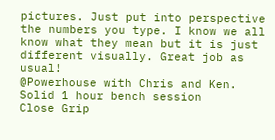pictures. Just put into perspective the numbers you type. I know we all know what they mean but it is just different visually. Great job as usual!
@Powerhouse with Chris and Ken. Solid 1 hour bench session
Close Grip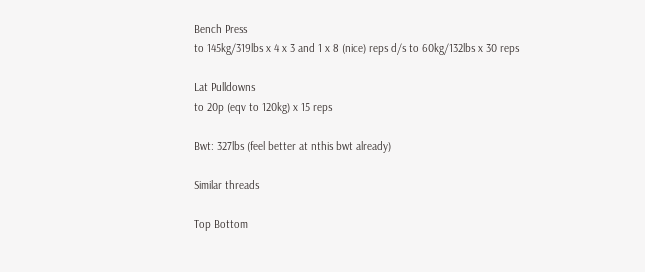Bench Press
to 145kg/319lbs x 4 x 3 and 1 x 8 (nice) reps d/s to 60kg/132lbs x 30 reps

Lat Pulldowns
to 20p (eqv to 120kg) x 15 reps

Bwt: 327lbs (feel better at nthis bwt already)

Similar threads

Top Bottom